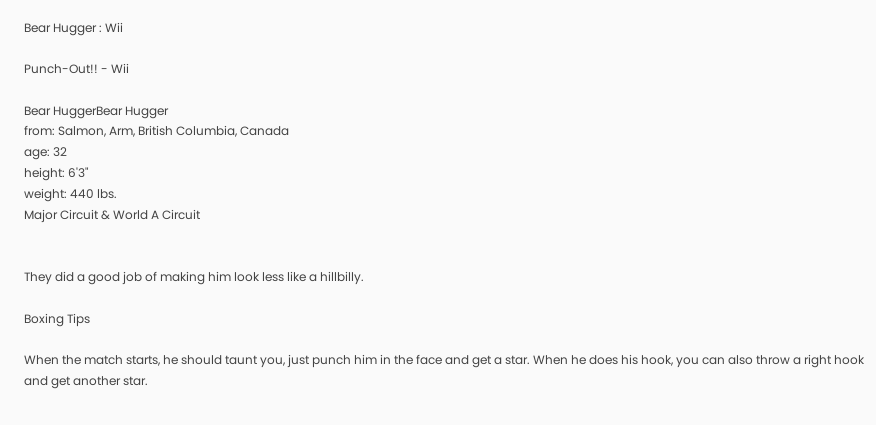Bear Hugger : Wii

Punch-Out!! - Wii

Bear HuggerBear Hugger
from: Salmon, Arm, British Columbia, Canada
age: 32
height: 6'3"
weight: 440 lbs.
Major Circuit & World A Circuit


They did a good job of making him look less like a hillbilly.

Boxing Tips

When the match starts, he should taunt you, just punch him in the face and get a star. When he does his hook, you can also throw a right hook and get another star.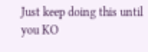Just keep doing this until you KO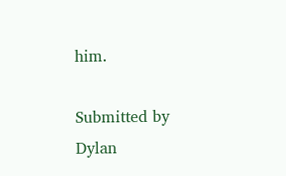him.

Submitted by Dylan